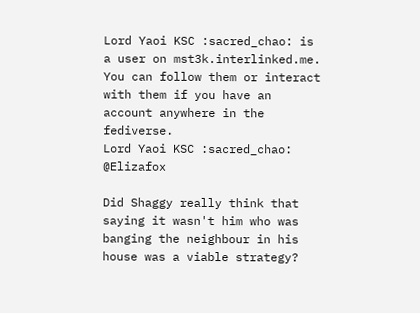Lord Yaoi KSC :sacred_chao: is a user on mst3k.interlinked.me. You can follow them or interact with them if you have an account anywhere in the fediverse.
Lord Yaoi KSC :sacred_chao: @Elizafox

Did Shaggy really think that saying it wasn't him who was banging the neighbour in his house was a viable strategy?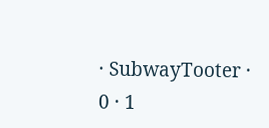· SubwayTooter · 0 · 1